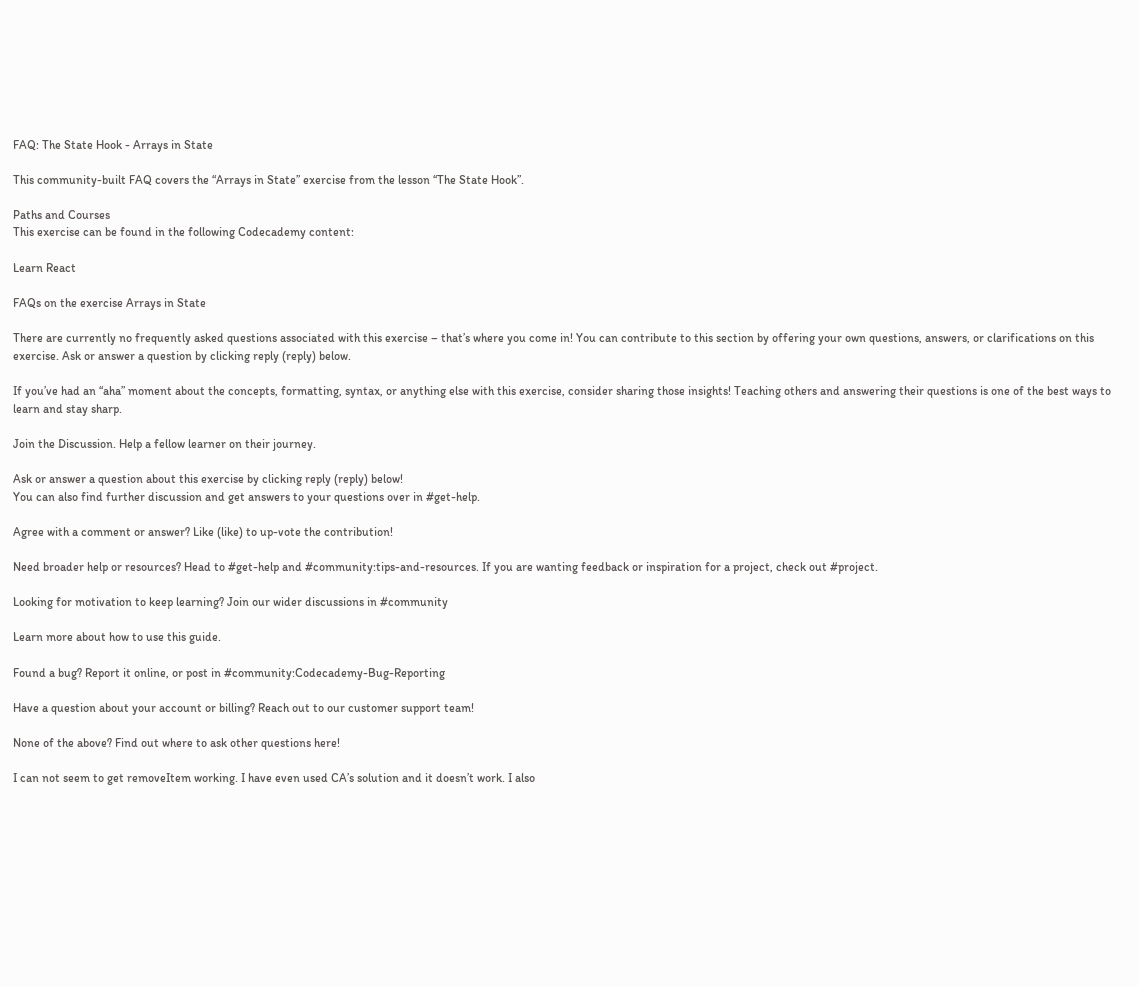FAQ: The State Hook - Arrays in State

This community-built FAQ covers the “Arrays in State” exercise from the lesson “The State Hook”.

Paths and Courses
This exercise can be found in the following Codecademy content:

Learn React

FAQs on the exercise Arrays in State

There are currently no frequently asked questions associated with this exercise – that’s where you come in! You can contribute to this section by offering your own questions, answers, or clarifications on this exercise. Ask or answer a question by clicking reply (reply) below.

If you’ve had an “aha” moment about the concepts, formatting, syntax, or anything else with this exercise, consider sharing those insights! Teaching others and answering their questions is one of the best ways to learn and stay sharp.

Join the Discussion. Help a fellow learner on their journey.

Ask or answer a question about this exercise by clicking reply (reply) below!
You can also find further discussion and get answers to your questions over in #get-help.

Agree with a comment or answer? Like (like) to up-vote the contribution!

Need broader help or resources? Head to #get-help and #community:tips-and-resources. If you are wanting feedback or inspiration for a project, check out #project.

Looking for motivation to keep learning? Join our wider discussions in #community

Learn more about how to use this guide.

Found a bug? Report it online, or post in #community:Codecademy-Bug-Reporting

Have a question about your account or billing? Reach out to our customer support team!

None of the above? Find out where to ask other questions here!

I can not seem to get removeItem working. I have even used CA’s solution and it doesn’t work. I also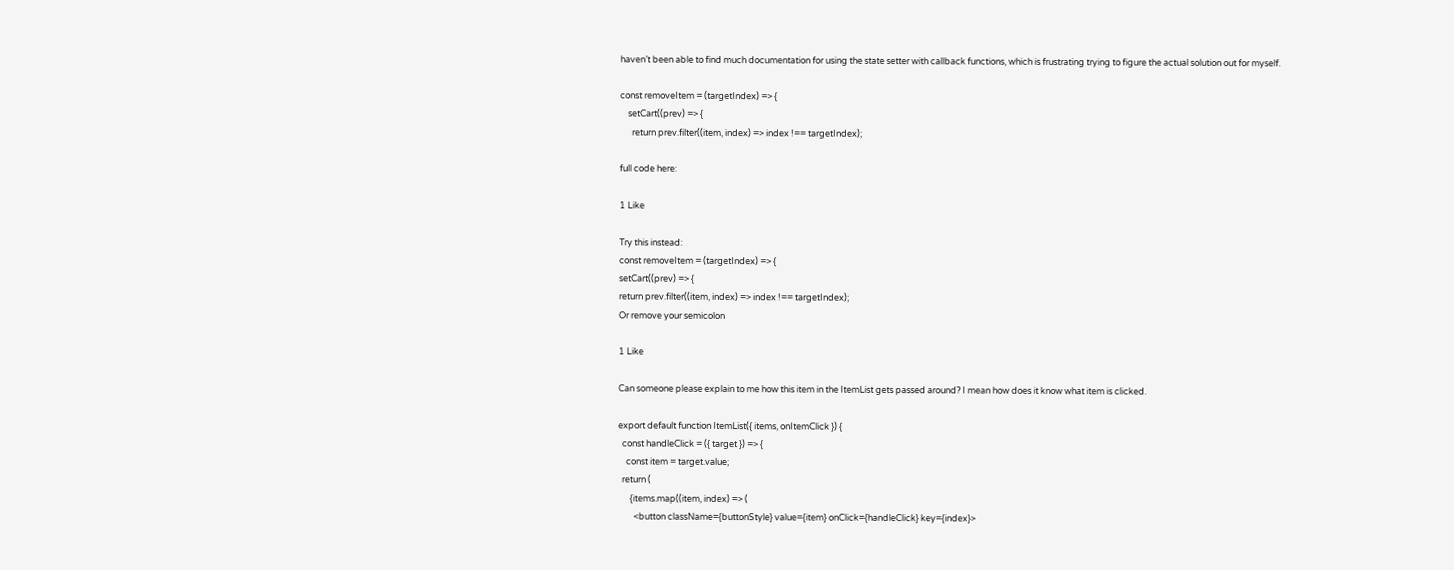haven’t been able to find much documentation for using the state setter with callback functions, which is frustrating trying to figure the actual solution out for myself.

const removeItem = (targetIndex) => {
    setCart((prev) => {
      return prev.filter((item, index) => index !== targetIndex);

full code here:

1 Like

Try this instead:
const removeItem = (targetIndex) => {
setCart((prev) => {
return prev.filter((item, index) => index !== targetIndex);
Or remove your semicolon

1 Like

Can someone please explain to me how this item in the ItemList gets passed around? I mean how does it know what item is clicked.

export default function ItemList({ items, onItemClick }) {
  const handleClick = ({ target }) => {
    const item = target.value;
  return (
      {items.map((item, index) => (
        <button className={buttonStyle} value={item} onClick={handleClick} key={index}>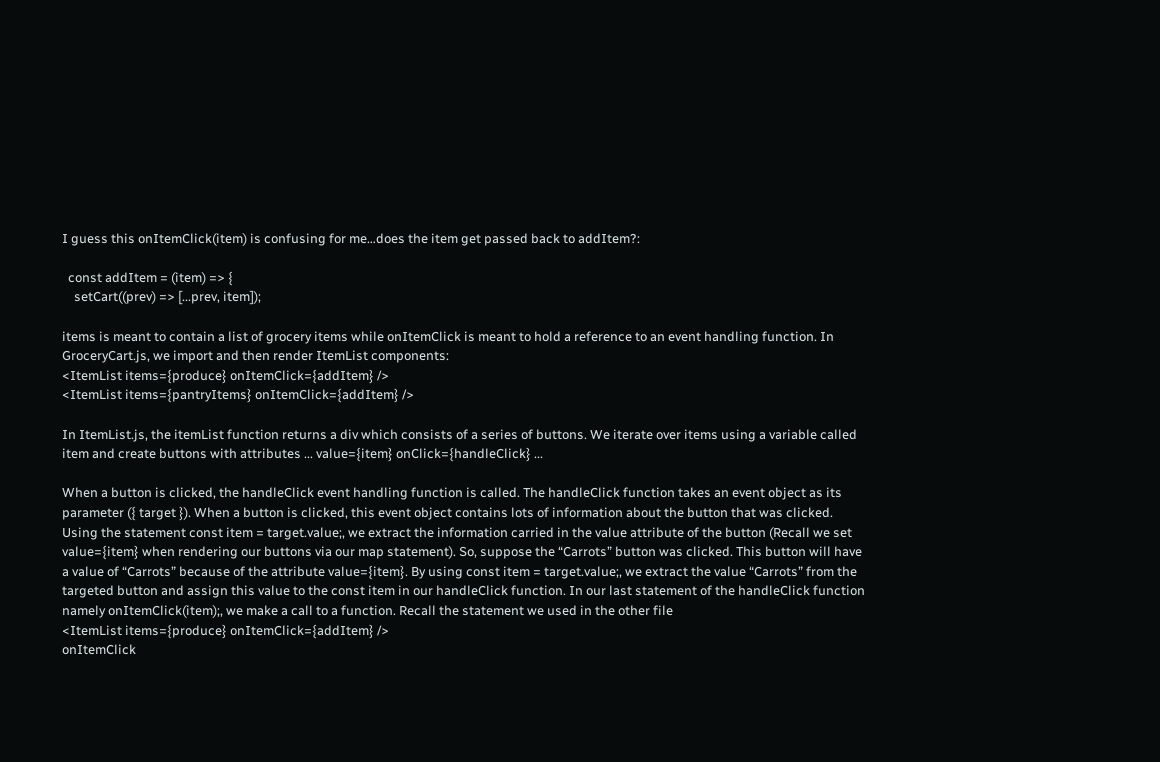I guess this onItemClick(item) is confusing for me…does the item get passed back to addItem?:

  const addItem = (item) => {
    setCart((prev) => [...prev, item]);

items is meant to contain a list of grocery items while onItemClick is meant to hold a reference to an event handling function. In GroceryCart.js, we import and then render ItemList components:
<ItemList items={produce} onItemClick={addItem} />
<ItemList items={pantryItems} onItemClick={addItem} />

In ItemList.js, the itemList function returns a div which consists of a series of buttons. We iterate over items using a variable called item and create buttons with attributes ... value={item} onClick={handleClick} ...

When a button is clicked, the handleClick event handling function is called. The handleClick function takes an event object as its parameter ({ target }). When a button is clicked, this event object contains lots of information about the button that was clicked. Using the statement const item = target.value;, we extract the information carried in the value attribute of the button (Recall we set value={item} when rendering our buttons via our map statement). So, suppose the “Carrots” button was clicked. This button will have a value of “Carrots” because of the attribute value={item}. By using const item = target.value;, we extract the value “Carrots” from the targeted button and assign this value to the const item in our handleClick function. In our last statement of the handleClick function namely onItemClick(item);, we make a call to a function. Recall the statement we used in the other file
<ItemList items={produce} onItemClick={addItem} />
onItemClick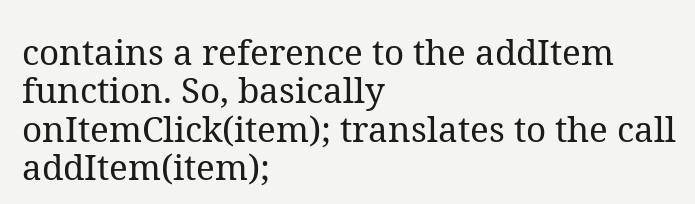contains a reference to the addItem function. So, basically onItemClick(item); translates to the call addItem(item);